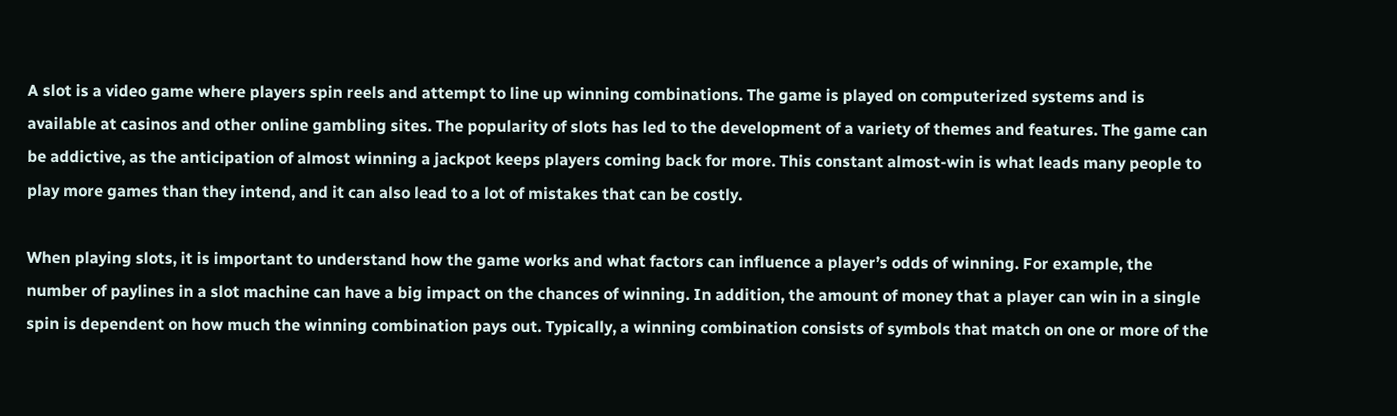A slot is a video game where players spin reels and attempt to line up winning combinations. The game is played on computerized systems and is available at casinos and other online gambling sites. The popularity of slots has led to the development of a variety of themes and features. The game can be addictive, as the anticipation of almost winning a jackpot keeps players coming back for more. This constant almost-win is what leads many people to play more games than they intend, and it can also lead to a lot of mistakes that can be costly.

When playing slots, it is important to understand how the game works and what factors can influence a player’s odds of winning. For example, the number of paylines in a slot machine can have a big impact on the chances of winning. In addition, the amount of money that a player can win in a single spin is dependent on how much the winning combination pays out. Typically, a winning combination consists of symbols that match on one or more of the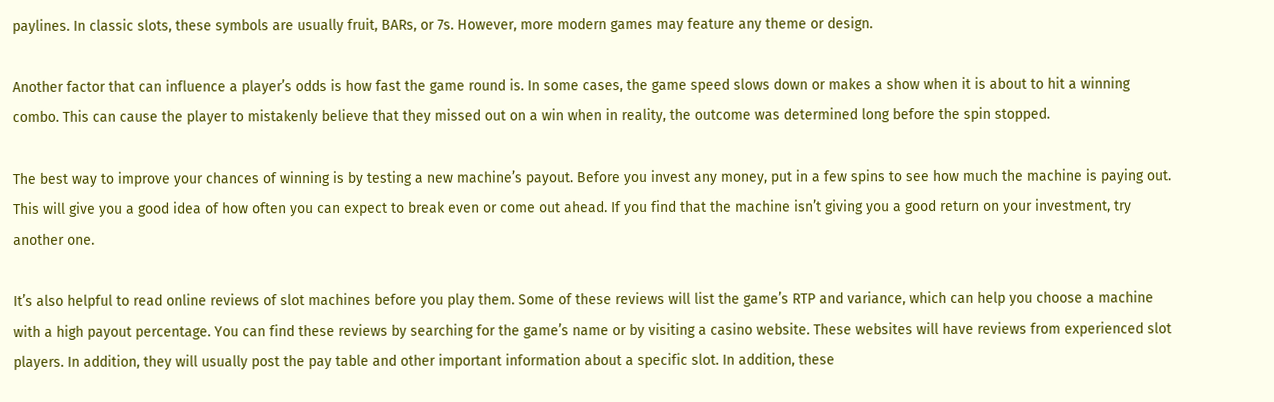paylines. In classic slots, these symbols are usually fruit, BARs, or 7s. However, more modern games may feature any theme or design.

Another factor that can influence a player’s odds is how fast the game round is. In some cases, the game speed slows down or makes a show when it is about to hit a winning combo. This can cause the player to mistakenly believe that they missed out on a win when in reality, the outcome was determined long before the spin stopped.

The best way to improve your chances of winning is by testing a new machine’s payout. Before you invest any money, put in a few spins to see how much the machine is paying out. This will give you a good idea of how often you can expect to break even or come out ahead. If you find that the machine isn’t giving you a good return on your investment, try another one.

It’s also helpful to read online reviews of slot machines before you play them. Some of these reviews will list the game’s RTP and variance, which can help you choose a machine with a high payout percentage. You can find these reviews by searching for the game’s name or by visiting a casino website. These websites will have reviews from experienced slot players. In addition, they will usually post the pay table and other important information about a specific slot. In addition, these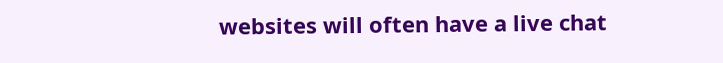websites will often have a live chat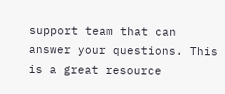support team that can answer your questions. This is a great resource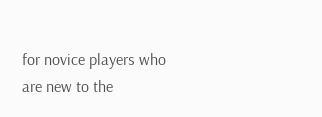for novice players who are new to the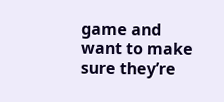game and want to make sure they’re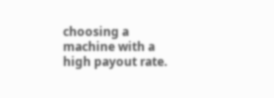choosing a machine with a high payout rate.